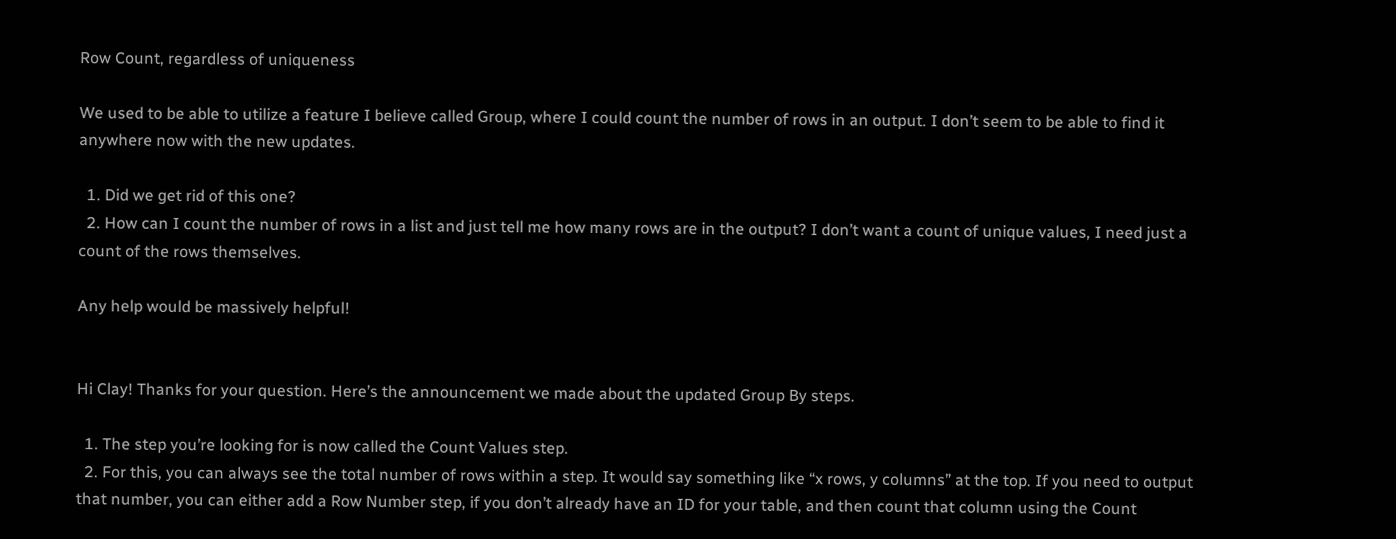Row Count, regardless of uniqueness

We used to be able to utilize a feature I believe called Group, where I could count the number of rows in an output. I don’t seem to be able to find it anywhere now with the new updates.

  1. Did we get rid of this one?
  2. How can I count the number of rows in a list and just tell me how many rows are in the output? I don’t want a count of unique values, I need just a count of the rows themselves.

Any help would be massively helpful!


Hi Clay! Thanks for your question. Here’s the announcement we made about the updated Group By steps.

  1. The step you’re looking for is now called the Count Values step.
  2. For this, you can always see the total number of rows within a step. It would say something like “x rows, y columns” at the top. If you need to output that number, you can either add a Row Number step, if you don’t already have an ID for your table, and then count that column using the Count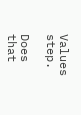Values step.

Does that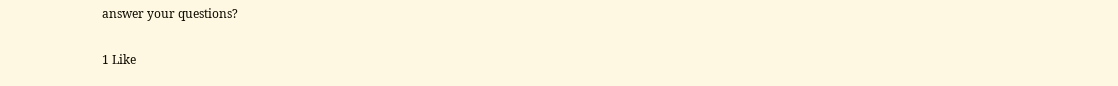answer your questions?

1 Like